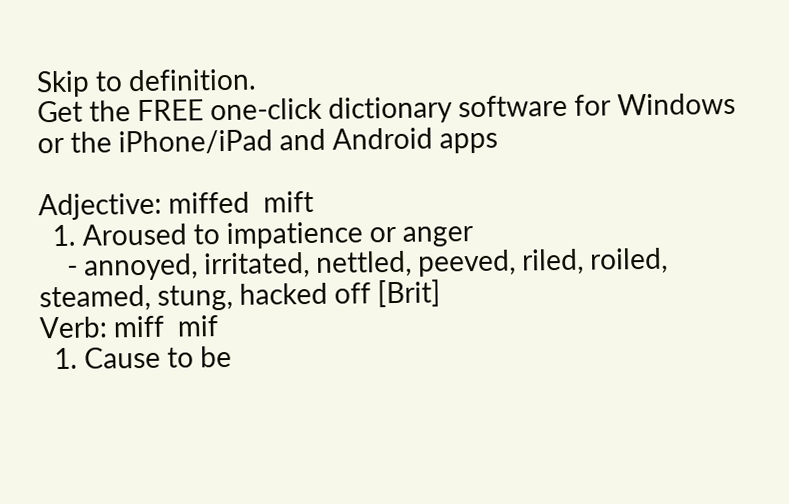Skip to definition.
Get the FREE one-click dictionary software for Windows or the iPhone/iPad and Android apps

Adjective: miffed  mift
  1. Aroused to impatience or anger
    - annoyed, irritated, nettled, peeved, riled, roiled, steamed, stung, hacked off [Brit]
Verb: miff  mif
  1. Cause to be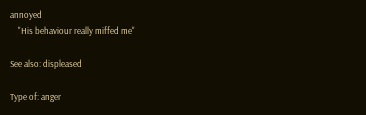annoyed
    "His behaviour really miffed me"

See also: displeased

Type of: anger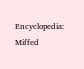Encyclopedia: Miffed